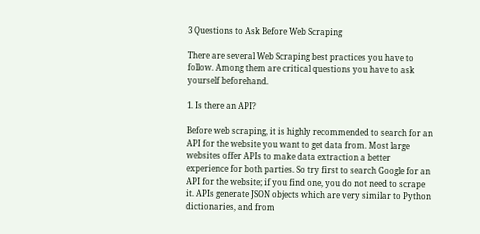3 Questions to Ask Before Web Scraping

There are several Web Scraping best practices you have to follow. Among them are critical questions you have to ask yourself beforehand.

1. Is there an API?

Before web scraping, it is highly recommended to search for an API for the website you want to get data from. Most large websites offer APIs to make data extraction a better experience for both parties. So try first to search Google for an API for the website; if you find one, you do not need to scrape it. APIs generate JSON objects which are very similar to Python dictionaries, and from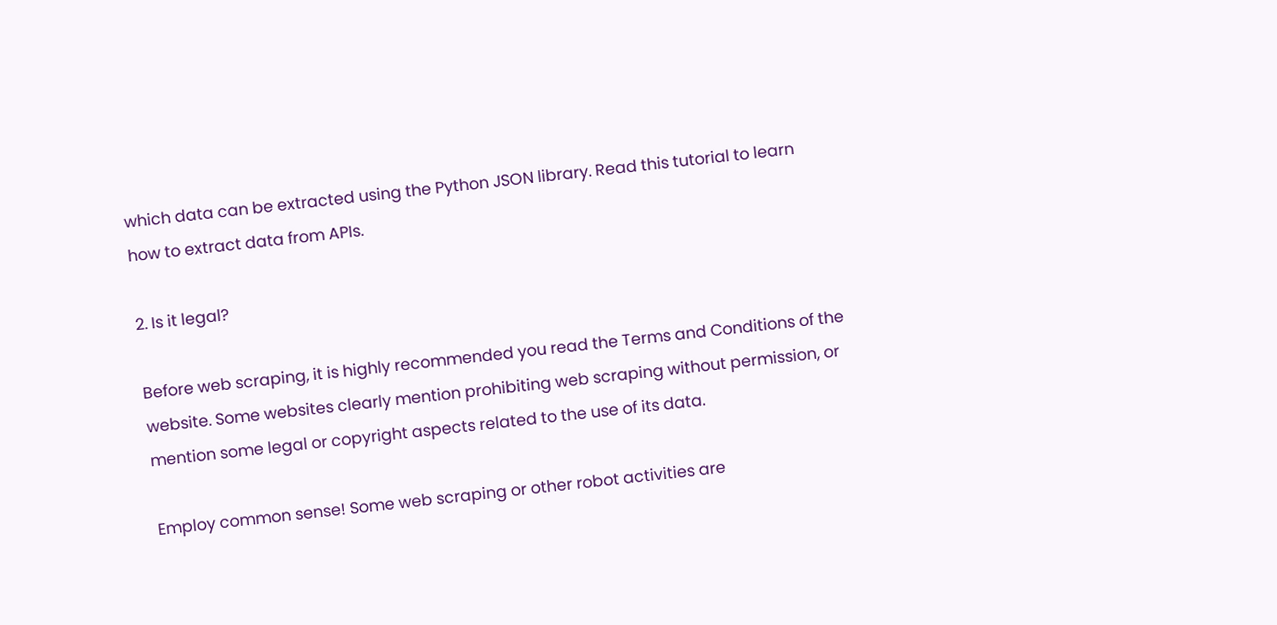which data can be extracted using the Python JSON library. Read this tutorial to learn how to extract data from APIs.

2. Is it legal?

Before web scraping, it is highly recommended you read the Terms and Conditions of the website. Some websites clearly mention prohibiting web scraping without permission, or mention some legal or copyright aspects related to the use of its data.

Employ common sense! Some web scraping or other robot activities are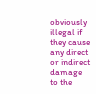obviously illegal if they cause any direct or indirect damage to the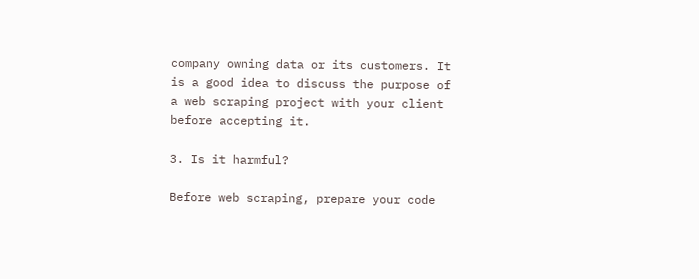company owning data or its customers. It is a good idea to discuss the purpose of a web scraping project with your client before accepting it.

3. Is it harmful?

Before web scraping, prepare your code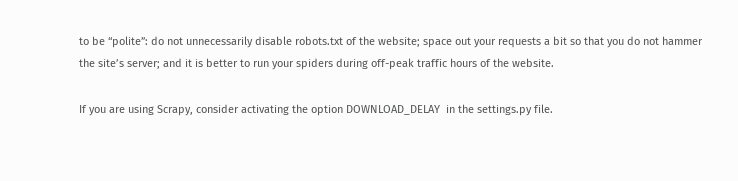to be “polite”: do not unnecessarily disable robots.txt of the website; space out your requests a bit so that you do not hammer the site’s server; and it is better to run your spiders during off-peak traffic hours of the website.

If you are using Scrapy, consider activating the option DOWNLOAD_DELAY  in the settings.py file.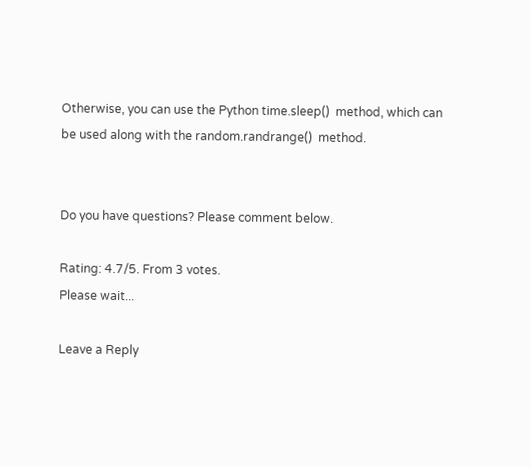Otherwise, you can use the Python time.sleep()  method, which can be used along with the random.randrange()  method.


Do you have questions? Please comment below.

Rating: 4.7/5. From 3 votes.
Please wait...

Leave a Reply